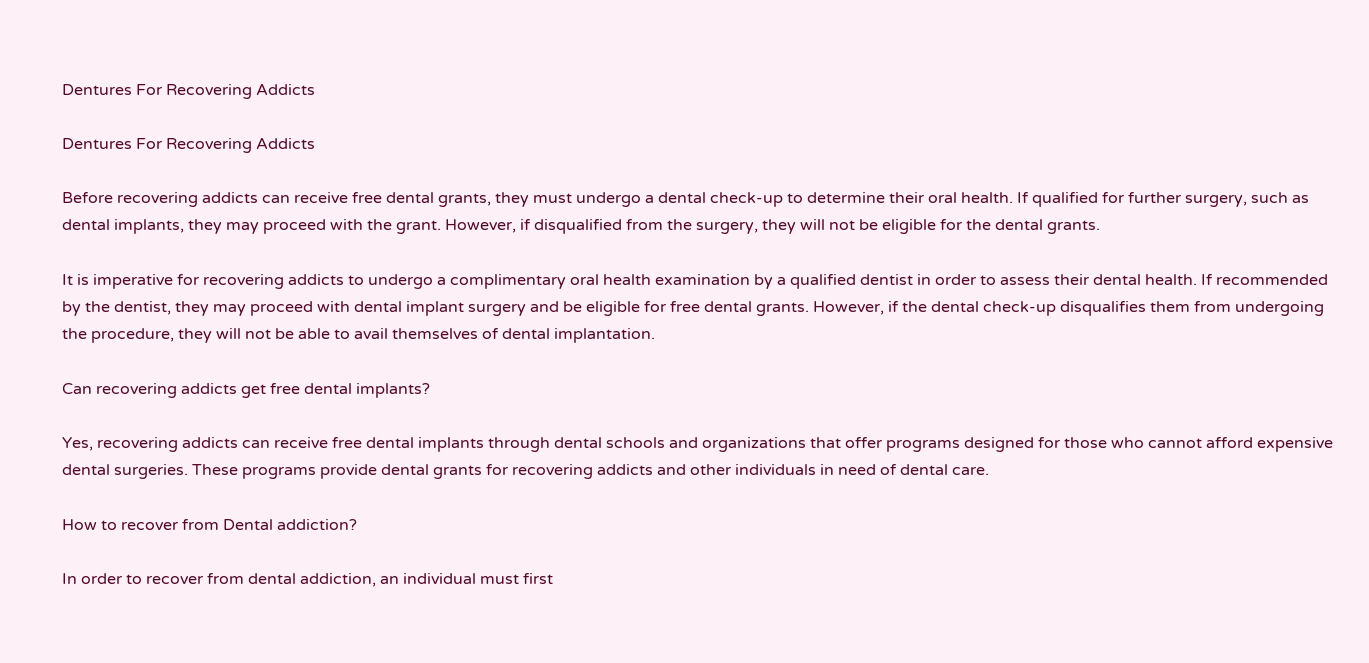Dentures For Recovering Addicts

Dentures For Recovering Addicts

Before recovering addicts can receive free dental grants, they must undergo a dental check-up to determine their oral health. If qualified for further surgery, such as dental implants, they may proceed with the grant. However, if disqualified from the surgery, they will not be eligible for the dental grants.

It is imperative for recovering addicts to undergo a complimentary oral health examination by a qualified dentist in order to assess their dental health. If recommended by the dentist, they may proceed with dental implant surgery and be eligible for free dental grants. However, if the dental check-up disqualifies them from undergoing the procedure, they will not be able to avail themselves of dental implantation.

Can recovering addicts get free dental implants?

Yes, recovering addicts can receive free dental implants through dental schools and organizations that offer programs designed for those who cannot afford expensive dental surgeries. These programs provide dental grants for recovering addicts and other individuals in need of dental care.

How to recover from Dental addiction?

In order to recover from dental addiction, an individual must first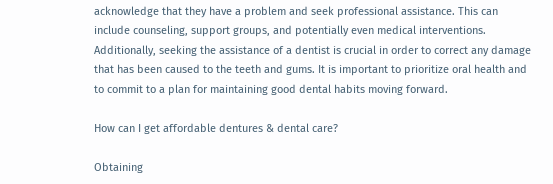acknowledge that they have a problem and seek professional assistance. This can include counseling, support groups, and potentially even medical interventions. Additionally, seeking the assistance of a dentist is crucial in order to correct any damage that has been caused to the teeth and gums. It is important to prioritize oral health and to commit to a plan for maintaining good dental habits moving forward.

How can I get affordable dentures & dental care?

Obtaining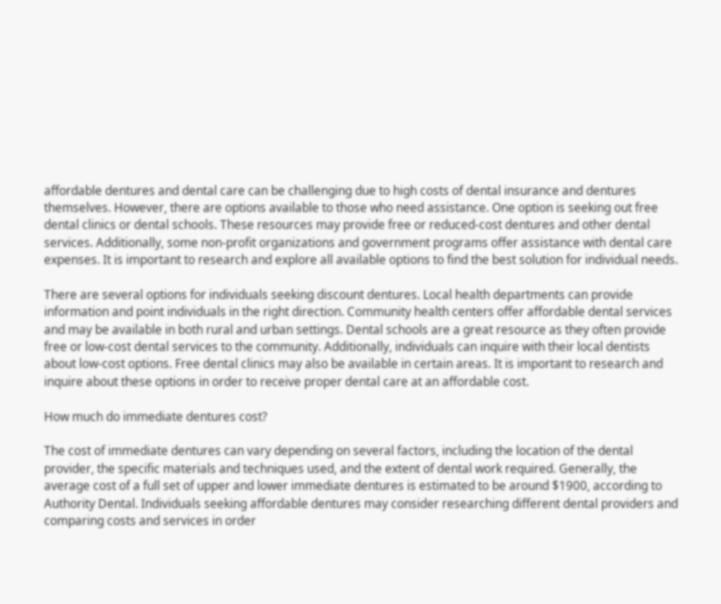affordable dentures and dental care can be challenging due to high costs of dental insurance and dentures themselves. However, there are options available to those who need assistance. One option is seeking out free dental clinics or dental schools. These resources may provide free or reduced-cost dentures and other dental services. Additionally, some non-profit organizations and government programs offer assistance with dental care expenses. It is important to research and explore all available options to find the best solution for individual needs.

There are several options for individuals seeking discount dentures. Local health departments can provide information and point individuals in the right direction. Community health centers offer affordable dental services and may be available in both rural and urban settings. Dental schools are a great resource as they often provide free or low-cost dental services to the community. Additionally, individuals can inquire with their local dentists about low-cost options. Free dental clinics may also be available in certain areas. It is important to research and inquire about these options in order to receive proper dental care at an affordable cost.

How much do immediate dentures cost?

The cost of immediate dentures can vary depending on several factors, including the location of the dental provider, the specific materials and techniques used, and the extent of dental work required. Generally, the average cost of a full set of upper and lower immediate dentures is estimated to be around $1900, according to Authority Dental. Individuals seeking affordable dentures may consider researching different dental providers and comparing costs and services in order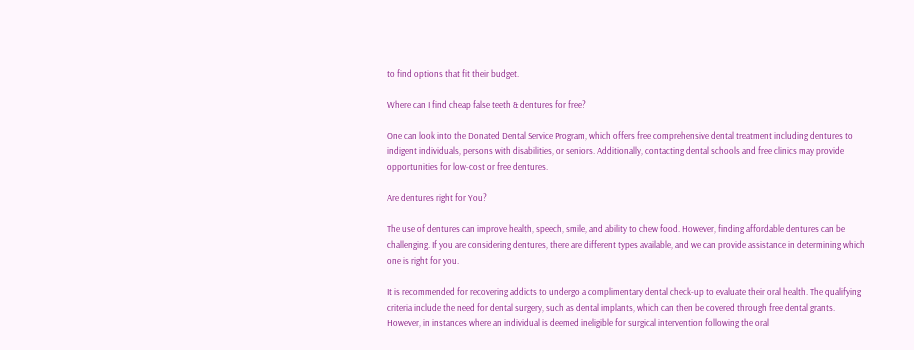to find options that fit their budget.

Where can I find cheap false teeth & dentures for free?

One can look into the Donated Dental Service Program, which offers free comprehensive dental treatment including dentures to indigent individuals, persons with disabilities, or seniors. Additionally, contacting dental schools and free clinics may provide opportunities for low-cost or free dentures.

Are dentures right for You?

The use of dentures can improve health, speech, smile, and ability to chew food. However, finding affordable dentures can be challenging. If you are considering dentures, there are different types available, and we can provide assistance in determining which one is right for you.

It is recommended for recovering addicts to undergo a complimentary dental check-up to evaluate their oral health. The qualifying criteria include the need for dental surgery, such as dental implants, which can then be covered through free dental grants. However, in instances where an individual is deemed ineligible for surgical intervention following the oral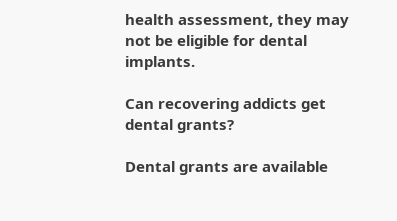health assessment, they may not be eligible for dental implants.

Can recovering addicts get dental grants?

Dental grants are available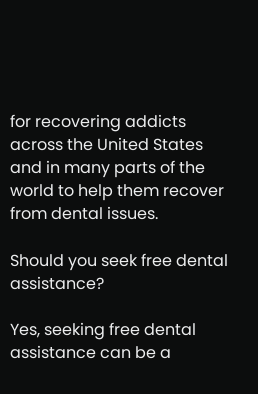for recovering addicts across the United States and in many parts of the world to help them recover from dental issues.

Should you seek free dental assistance?

Yes, seeking free dental assistance can be a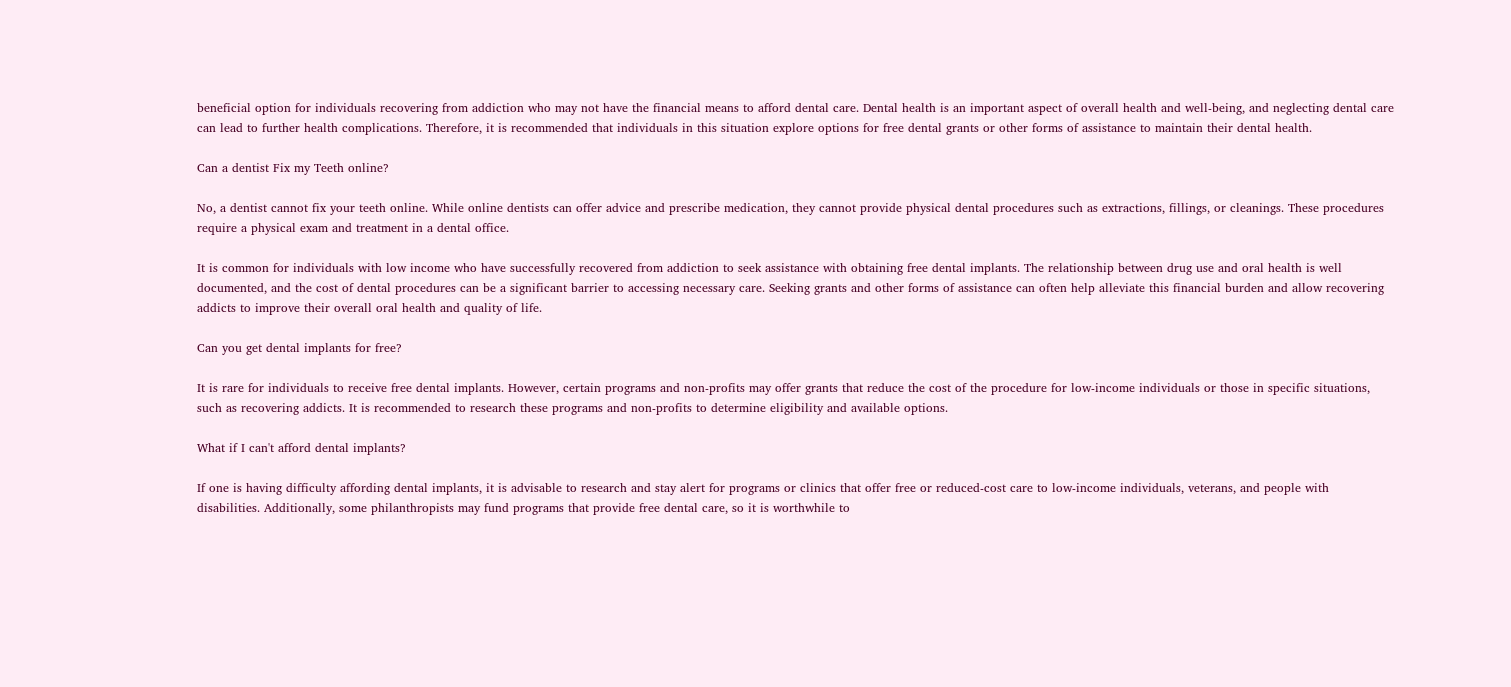beneficial option for individuals recovering from addiction who may not have the financial means to afford dental care. Dental health is an important aspect of overall health and well-being, and neglecting dental care can lead to further health complications. Therefore, it is recommended that individuals in this situation explore options for free dental grants or other forms of assistance to maintain their dental health.

Can a dentist Fix my Teeth online?

No, a dentist cannot fix your teeth online. While online dentists can offer advice and prescribe medication, they cannot provide physical dental procedures such as extractions, fillings, or cleanings. These procedures require a physical exam and treatment in a dental office.

It is common for individuals with low income who have successfully recovered from addiction to seek assistance with obtaining free dental implants. The relationship between drug use and oral health is well documented, and the cost of dental procedures can be a significant barrier to accessing necessary care. Seeking grants and other forms of assistance can often help alleviate this financial burden and allow recovering addicts to improve their overall oral health and quality of life.

Can you get dental implants for free?

It is rare for individuals to receive free dental implants. However, certain programs and non-profits may offer grants that reduce the cost of the procedure for low-income individuals or those in specific situations, such as recovering addicts. It is recommended to research these programs and non-profits to determine eligibility and available options.

What if I can't afford dental implants?

If one is having difficulty affording dental implants, it is advisable to research and stay alert for programs or clinics that offer free or reduced-cost care to low-income individuals, veterans, and people with disabilities. Additionally, some philanthropists may fund programs that provide free dental care, so it is worthwhile to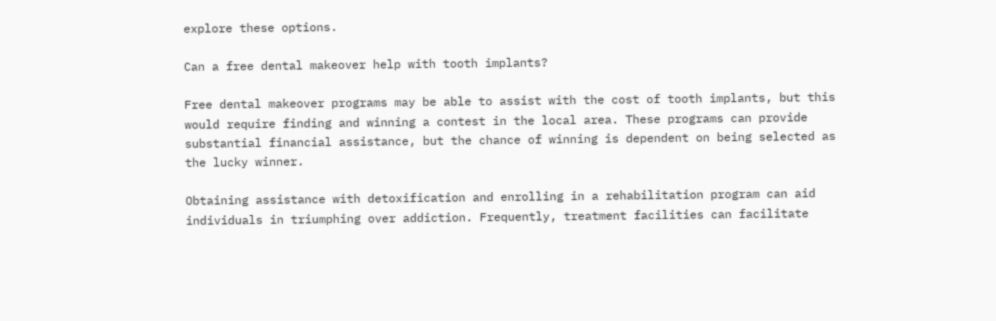explore these options.

Can a free dental makeover help with tooth implants?

Free dental makeover programs may be able to assist with the cost of tooth implants, but this would require finding and winning a contest in the local area. These programs can provide substantial financial assistance, but the chance of winning is dependent on being selected as the lucky winner.

Obtaining assistance with detoxification and enrolling in a rehabilitation program can aid individuals in triumphing over addiction. Frequently, treatment facilities can facilitate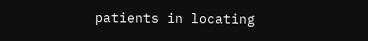patients in locating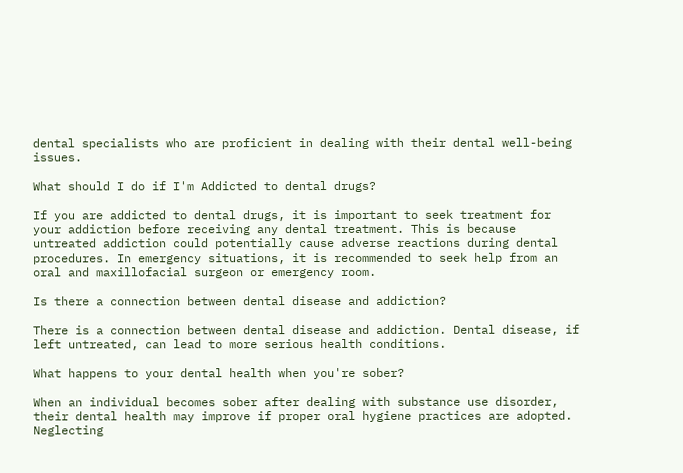dental specialists who are proficient in dealing with their dental well-being issues.

What should I do if I'm Addicted to dental drugs?

If you are addicted to dental drugs, it is important to seek treatment for your addiction before receiving any dental treatment. This is because untreated addiction could potentially cause adverse reactions during dental procedures. In emergency situations, it is recommended to seek help from an oral and maxillofacial surgeon or emergency room.

Is there a connection between dental disease and addiction?

There is a connection between dental disease and addiction. Dental disease, if left untreated, can lead to more serious health conditions.

What happens to your dental health when you're sober?

When an individual becomes sober after dealing with substance use disorder, their dental health may improve if proper oral hygiene practices are adopted. Neglecting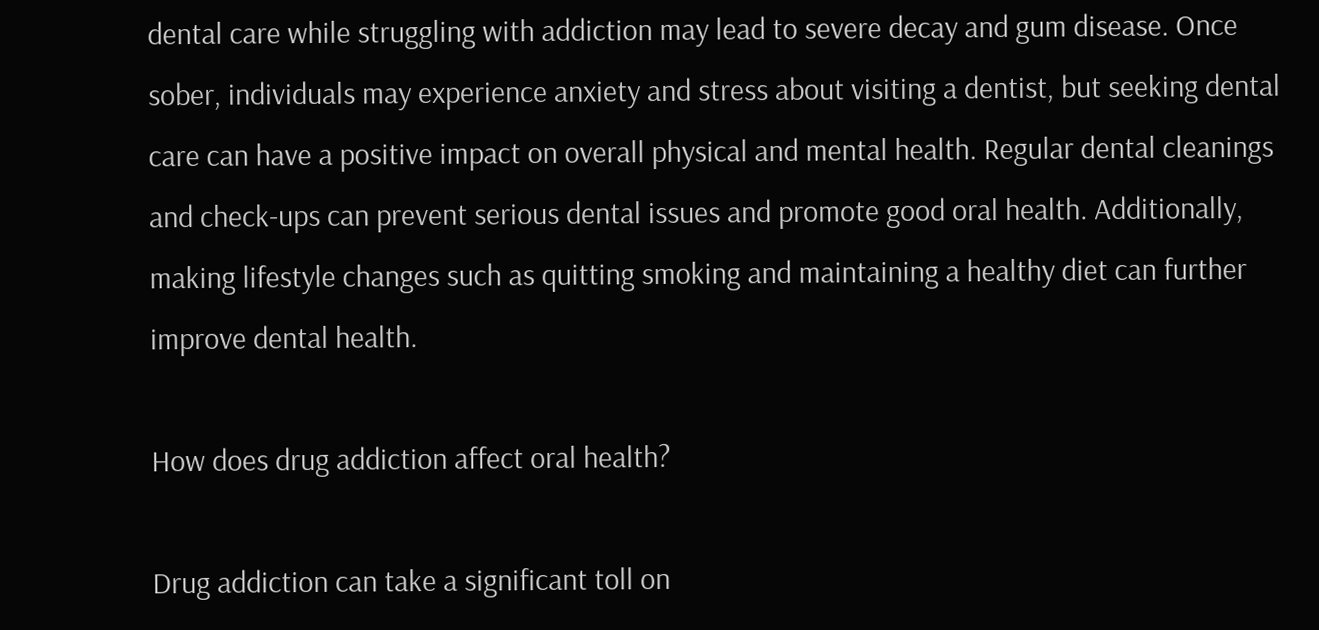dental care while struggling with addiction may lead to severe decay and gum disease. Once sober, individuals may experience anxiety and stress about visiting a dentist, but seeking dental care can have a positive impact on overall physical and mental health. Regular dental cleanings and check-ups can prevent serious dental issues and promote good oral health. Additionally, making lifestyle changes such as quitting smoking and maintaining a healthy diet can further improve dental health.

How does drug addiction affect oral health?

Drug addiction can take a significant toll on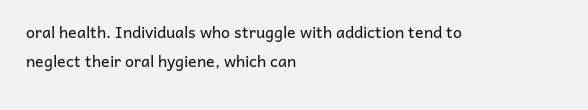oral health. Individuals who struggle with addiction tend to neglect their oral hygiene, which can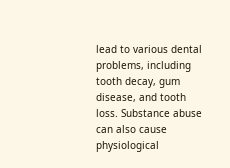lead to various dental problems, including tooth decay, gum disease, and tooth loss. Substance abuse can also cause physiological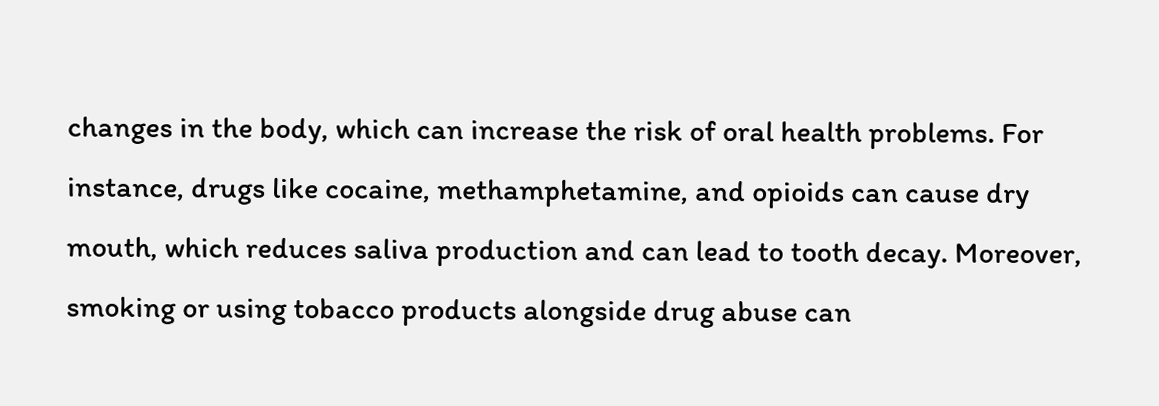changes in the body, which can increase the risk of oral health problems. For instance, drugs like cocaine, methamphetamine, and opioids can cause dry mouth, which reduces saliva production and can lead to tooth decay. Moreover, smoking or using tobacco products alongside drug abuse can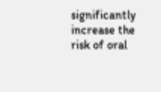significantly increase the risk of oral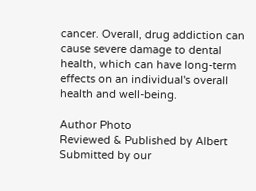cancer. Overall, drug addiction can cause severe damage to dental health, which can have long-term effects on an individual's overall health and well-being.

Author Photo
Reviewed & Published by Albert
Submitted by our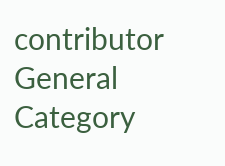contributor
General Category